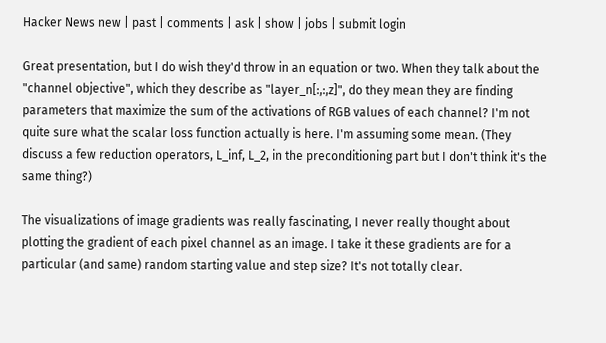Hacker News new | past | comments | ask | show | jobs | submit login

Great presentation, but I do wish they'd throw in an equation or two. When they talk about the "channel objective", which they describe as "layer_n[:,:,z]", do they mean they are finding parameters that maximize the sum of the activations of RGB values of each channel? I'm not quite sure what the scalar loss function actually is here. I'm assuming some mean. (They discuss a few reduction operators, L_inf, L_2, in the preconditioning part but I don't think it's the same thing?)

The visualizations of image gradients was really fascinating, I never really thought about plotting the gradient of each pixel channel as an image. I take it these gradients are for a particular (and same) random starting value and step size? It's not totally clear.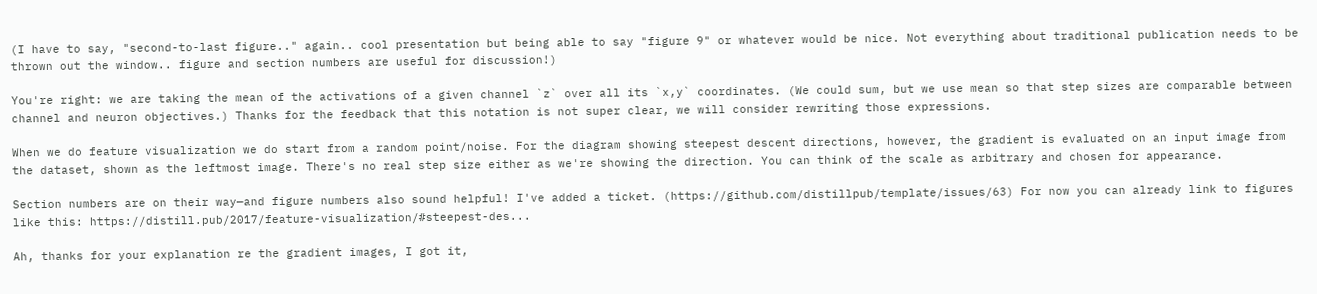(I have to say, "second-to-last figure.." again.. cool presentation but being able to say "figure 9" or whatever would be nice. Not everything about traditional publication needs to be thrown out the window.. figure and section numbers are useful for discussion!)

You're right: we are taking the mean of the activations of a given channel `z` over all its `x,y` coordinates. (We could sum, but we use mean so that step sizes are comparable between channel and neuron objectives.) Thanks for the feedback that this notation is not super clear, we will consider rewriting those expressions.

When we do feature visualization we do start from a random point/noise. For the diagram showing steepest descent directions, however, the gradient is evaluated on an input image from the dataset, shown as the leftmost image. There's no real step size either as we're showing the direction. You can think of the scale as arbitrary and chosen for appearance.

Section numbers are on their way—and figure numbers also sound helpful! I've added a ticket. (https://github.com/distillpub/template/issues/63) For now you can already link to figures like this: https://distill.pub/2017/feature-visualization/#steepest-des...

Ah, thanks for your explanation re the gradient images, I got it,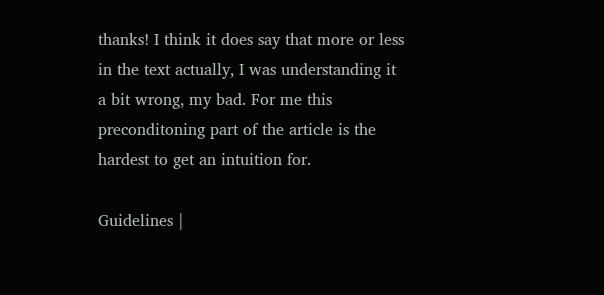thanks! I think it does say that more or less in the text actually, I was understanding it a bit wrong, my bad. For me this preconditoning part of the article is the hardest to get an intuition for.

Guidelines |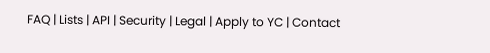FAQ | Lists | API | Security | Legal | Apply to YC | Contact